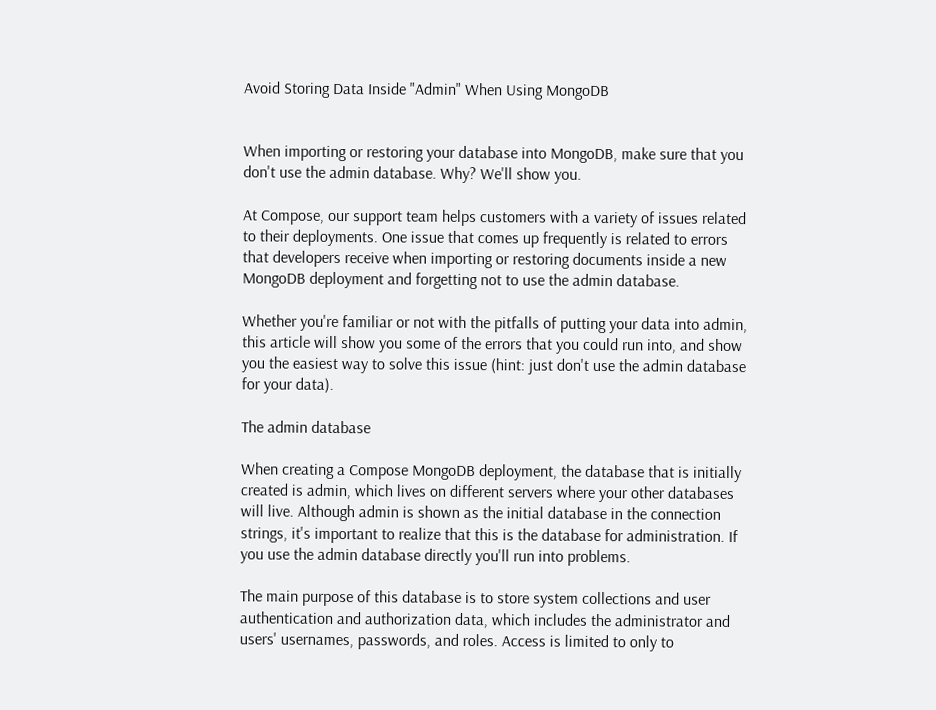Avoid Storing Data Inside "Admin" When Using MongoDB


When importing or restoring your database into MongoDB, make sure that you don't use the admin database. Why? We'll show you.

At Compose, our support team helps customers with a variety of issues related to their deployments. One issue that comes up frequently is related to errors that developers receive when importing or restoring documents inside a new MongoDB deployment and forgetting not to use the admin database.

Whether you're familiar or not with the pitfalls of putting your data into admin, this article will show you some of the errors that you could run into, and show you the easiest way to solve this issue (hint: just don't use the admin database for your data).

The admin database

When creating a Compose MongoDB deployment, the database that is initially created is admin, which lives on different servers where your other databases will live. Although admin is shown as the initial database in the connection strings, it's important to realize that this is the database for administration. If you use the admin database directly you'll run into problems.

The main purpose of this database is to store system collections and user authentication and authorization data, which includes the administrator and users' usernames, passwords, and roles. Access is limited to only to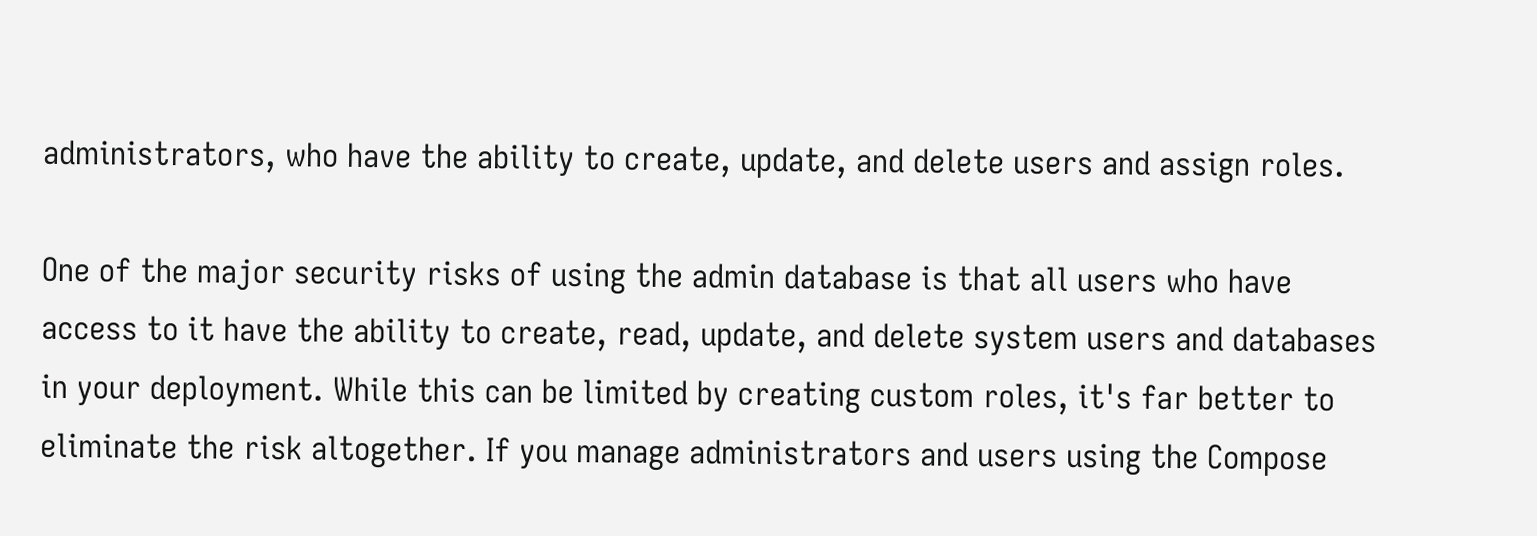administrators, who have the ability to create, update, and delete users and assign roles.

One of the major security risks of using the admin database is that all users who have access to it have the ability to create, read, update, and delete system users and databases in your deployment. While this can be limited by creating custom roles, it's far better to eliminate the risk altogether. If you manage administrators and users using the Compose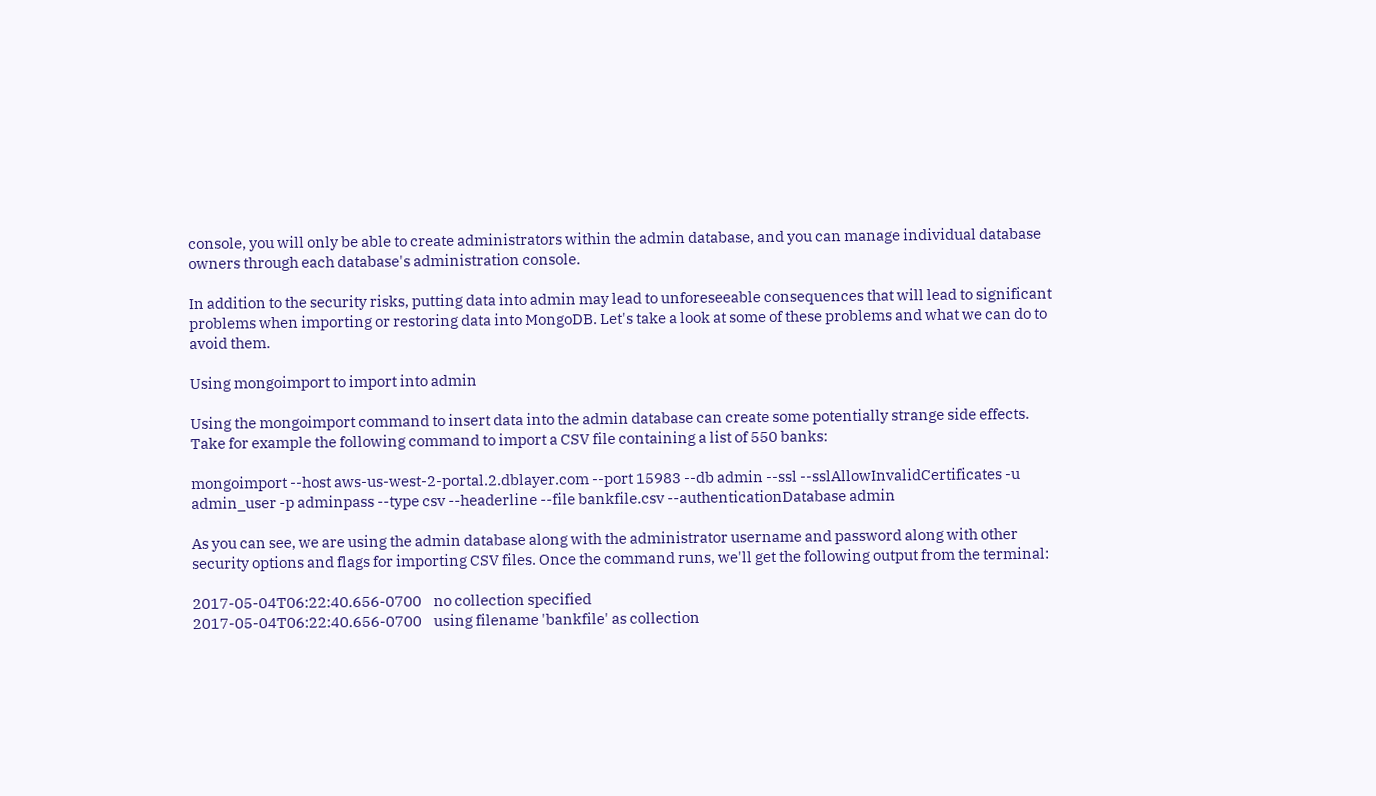console, you will only be able to create administrators within the admin database, and you can manage individual database owners through each database's administration console.

In addition to the security risks, putting data into admin may lead to unforeseeable consequences that will lead to significant problems when importing or restoring data into MongoDB. Let's take a look at some of these problems and what we can do to avoid them.

Using mongoimport to import into admin

Using the mongoimport command to insert data into the admin database can create some potentially strange side effects. Take for example the following command to import a CSV file containing a list of 550 banks:

mongoimport --host aws-us-west-2-portal.2.dblayer.com --port 15983 --db admin --ssl --sslAllowInvalidCertificates -u admin_user -p adminpass --type csv --headerline --file bankfile.csv --authenticationDatabase admin

As you can see, we are using the admin database along with the administrator username and password along with other security options and flags for importing CSV files. Once the command runs, we'll get the following output from the terminal:

2017-05-04T06:22:40.656-0700    no collection specified
2017-05-04T06:22:40.656-0700    using filename 'bankfile' as collection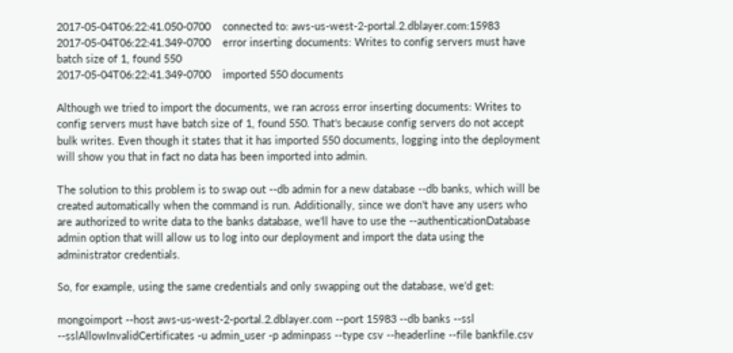2017-05-04T06:22:41.050-0700    connected to: aws-us-west-2-portal.2.dblayer.com:15983
2017-05-04T06:22:41.349-0700    error inserting documents: Writes to config servers must have batch size of 1, found 550
2017-05-04T06:22:41.349-0700    imported 550 documents

Although we tried to import the documents, we ran across error inserting documents: Writes to config servers must have batch size of 1, found 550. That's because config servers do not accept bulk writes. Even though it states that it has imported 550 documents, logging into the deployment will show you that in fact no data has been imported into admin.

The solution to this problem is to swap out --db admin for a new database --db banks, which will be created automatically when the command is run. Additionally, since we don't have any users who are authorized to write data to the banks database, we'll have to use the --authenticationDatabase admin option that will allow us to log into our deployment and import the data using the administrator credentials.

So, for example, using the same credentials and only swapping out the database, we'd get:

mongoimport --host aws-us-west-2-portal.2.dblayer.com --port 15983 --db banks --ssl --sslAllowInvalidCertificates -u admin_user -p adminpass --type csv --headerline --file bankfile.csv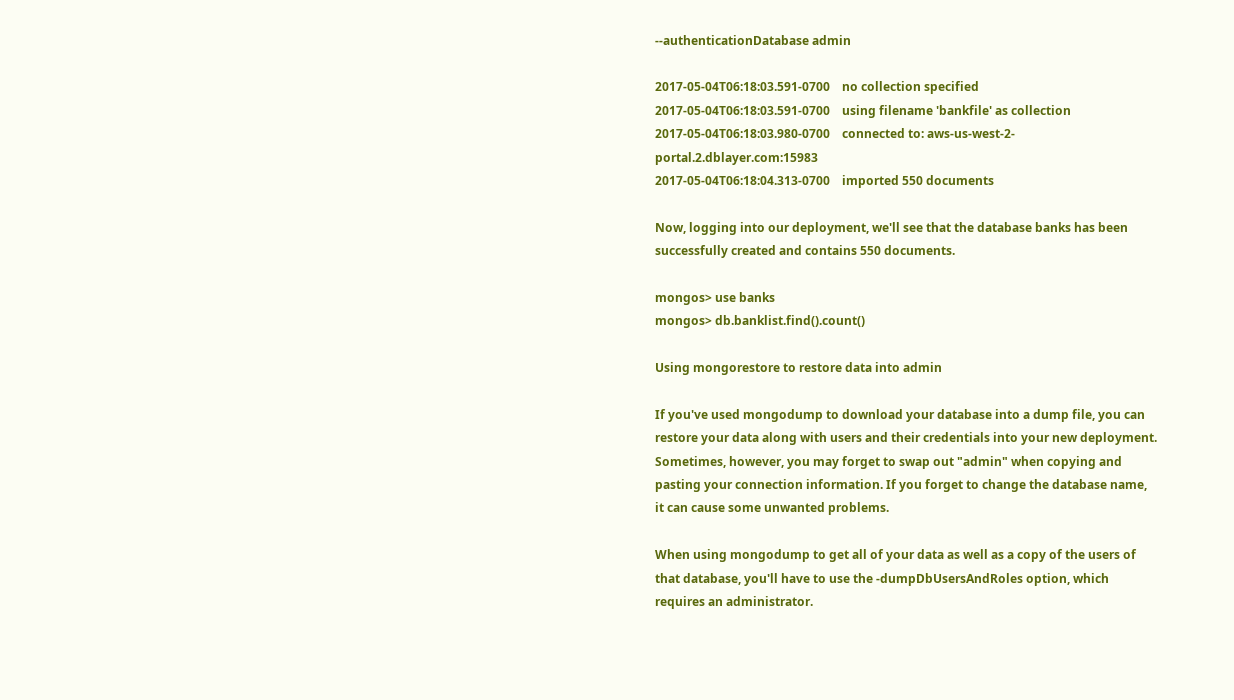--authenticationDatabase admin

2017-05-04T06:18:03.591-0700    no collection specified
2017-05-04T06:18:03.591-0700    using filename 'bankfile' as collection
2017-05-04T06:18:03.980-0700    connected to: aws-us-west-2-portal.2.dblayer.com:15983
2017-05-04T06:18:04.313-0700    imported 550 documents

Now, logging into our deployment, we'll see that the database banks has been successfully created and contains 550 documents.

mongos> use banks
mongos> db.banklist.find().count()

Using mongorestore to restore data into admin

If you've used mongodump to download your database into a dump file, you can restore your data along with users and their credentials into your new deployment. Sometimes, however, you may forget to swap out "admin" when copying and pasting your connection information. If you forget to change the database name, it can cause some unwanted problems.

When using mongodump to get all of your data as well as a copy of the users of that database, you'll have to use the -dumpDbUsersAndRoles option, which requires an administrator.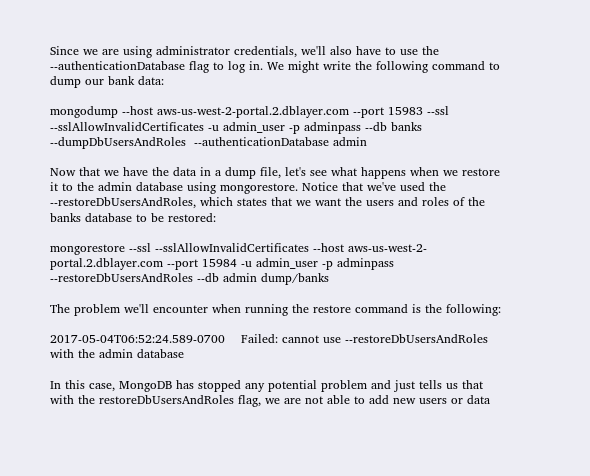Since we are using administrator credentials, we'll also have to use the --authenticationDatabase flag to log in. We might write the following command to dump our bank data:

mongodump --host aws-us-west-2-portal.2.dblayer.com --port 15983 --ssl --sslAllowInvalidCertificates -u admin_user -p adminpass --db banks --dumpDbUsersAndRoles  --authenticationDatabase admin

Now that we have the data in a dump file, let's see what happens when we restore it to the admin database using mongorestore. Notice that we've used the --restoreDbUsersAndRoles, which states that we want the users and roles of the banks database to be restored:

mongorestore --ssl --sslAllowInvalidCertificates --host aws-us-west-2-portal.2.dblayer.com --port 15984 -u admin_user -p adminpass --restoreDbUsersAndRoles --db admin dump/banks

The problem we'll encounter when running the restore command is the following:

2017-05-04T06:52:24.589-0700    Failed: cannot use --restoreDbUsersAndRoles with the admin database

In this case, MongoDB has stopped any potential problem and just tells us that with the restoreDbUsersAndRoles flag, we are not able to add new users or data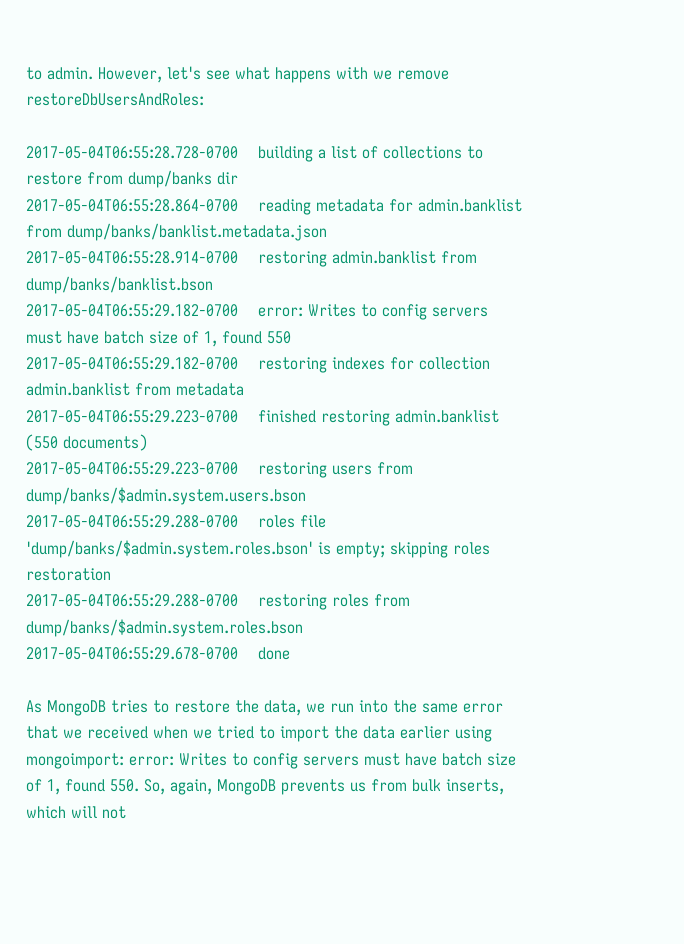to admin. However, let's see what happens with we remove restoreDbUsersAndRoles:

2017-05-04T06:55:28.728-0700    building a list of collections to restore from dump/banks dir
2017-05-04T06:55:28.864-0700    reading metadata for admin.banklist from dump/banks/banklist.metadata.json
2017-05-04T06:55:28.914-0700    restoring admin.banklist from dump/banks/banklist.bson
2017-05-04T06:55:29.182-0700    error: Writes to config servers must have batch size of 1, found 550
2017-05-04T06:55:29.182-0700    restoring indexes for collection admin.banklist from metadata
2017-05-04T06:55:29.223-0700    finished restoring admin.banklist (550 documents)
2017-05-04T06:55:29.223-0700    restoring users from dump/banks/$admin.system.users.bson
2017-05-04T06:55:29.288-0700    roles file 'dump/banks/$admin.system.roles.bson' is empty; skipping roles restoration
2017-05-04T06:55:29.288-0700    restoring roles from dump/banks/$admin.system.roles.bson
2017-05-04T06:55:29.678-0700    done

As MongoDB tries to restore the data, we run into the same error that we received when we tried to import the data earlier using mongoimport: error: Writes to config servers must have batch size of 1, found 550. So, again, MongoDB prevents us from bulk inserts, which will not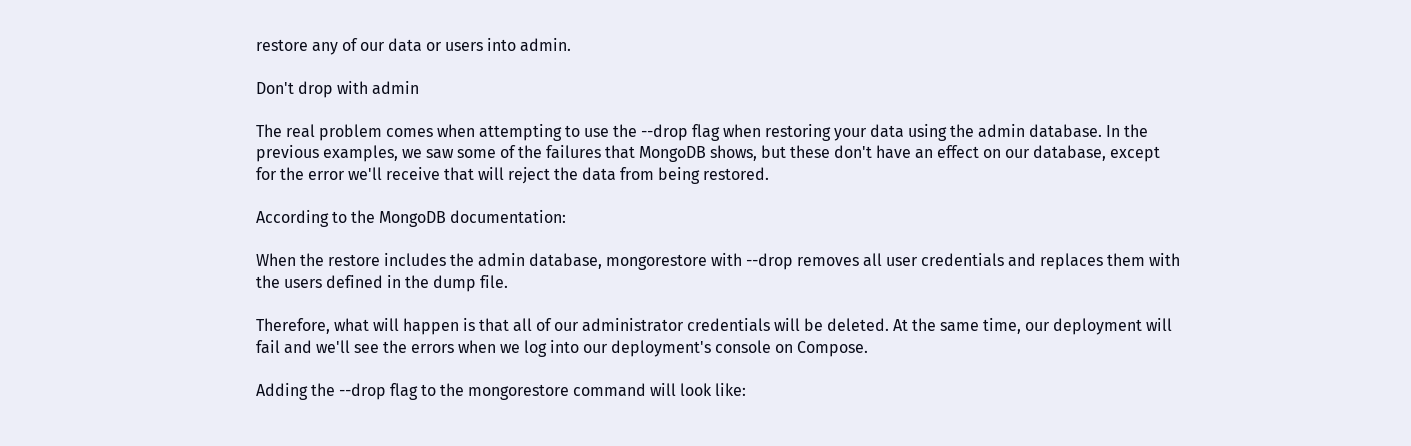restore any of our data or users into admin.

Don't drop with admin

The real problem comes when attempting to use the --drop flag when restoring your data using the admin database. In the previous examples, we saw some of the failures that MongoDB shows, but these don't have an effect on our database, except for the error we'll receive that will reject the data from being restored.

According to the MongoDB documentation:

When the restore includes the admin database, mongorestore with --drop removes all user credentials and replaces them with the users defined in the dump file.

Therefore, what will happen is that all of our administrator credentials will be deleted. At the same time, our deployment will fail and we'll see the errors when we log into our deployment's console on Compose.

Adding the --drop flag to the mongorestore command will look like: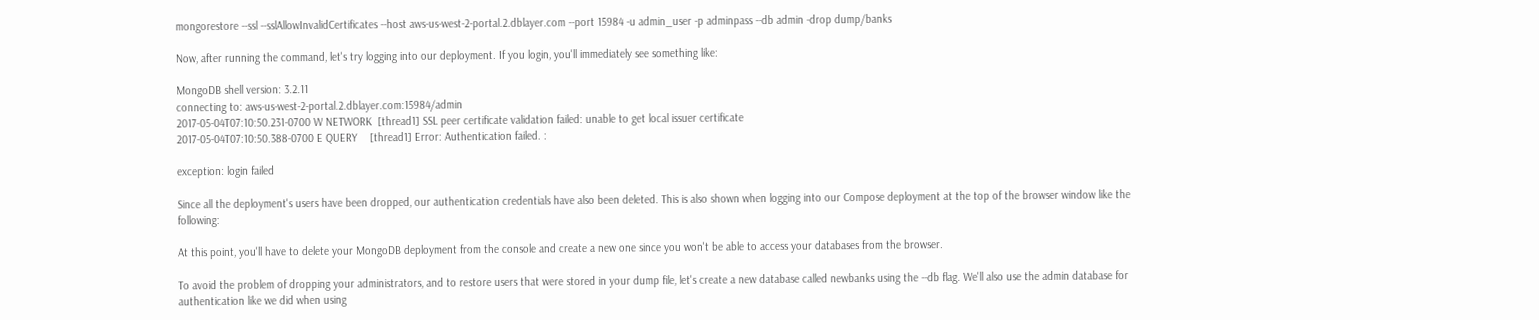mongorestore --ssl --sslAllowInvalidCertificates --host aws-us-west-2-portal.2.dblayer.com --port 15984 -u admin_user -p adminpass --db admin -drop dump/banks

Now, after running the command, let's try logging into our deployment. If you login, you'll immediately see something like:

MongoDB shell version: 3.2.11
connecting to: aws-us-west-2-portal.2.dblayer.com:15984/admin
2017-05-04T07:10:50.231-0700 W NETWORK  [thread1] SSL peer certificate validation failed: unable to get local issuer certificate
2017-05-04T07:10:50.388-0700 E QUERY    [thread1] Error: Authentication failed. :

exception: login failed

Since all the deployment's users have been dropped, our authentication credentials have also been deleted. This is also shown when logging into our Compose deployment at the top of the browser window like the following:

At this point, you'll have to delete your MongoDB deployment from the console and create a new one since you won't be able to access your databases from the browser.

To avoid the problem of dropping your administrators, and to restore users that were stored in your dump file, let's create a new database called newbanks using the --db flag. We'll also use the admin database for authentication like we did when using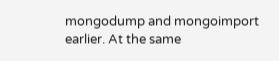mongodump and mongoimport earlier. At the same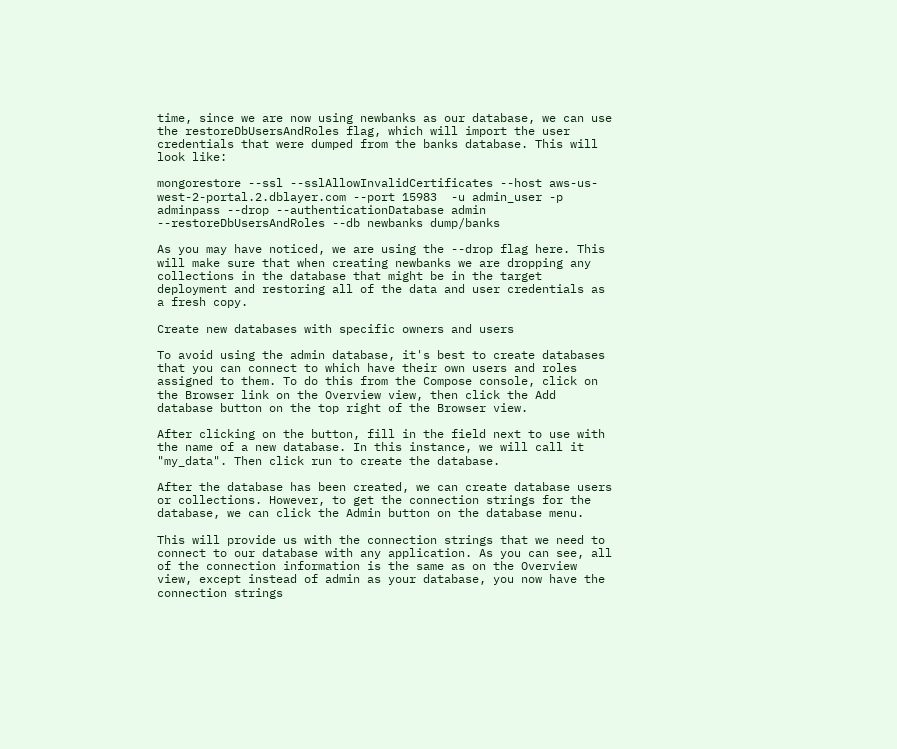time, since we are now using newbanks as our database, we can use the restoreDbUsersAndRoles flag, which will import the user credentials that were dumped from the banks database. This will look like:

mongorestore --ssl --sslAllowInvalidCertificates --host aws-us-west-2-portal.2.dblayer.com --port 15983  -u admin_user -p adminpass --drop --authenticationDatabase admin --restoreDbUsersAndRoles --db newbanks dump/banks

As you may have noticed, we are using the --drop flag here. This will make sure that when creating newbanks we are dropping any collections in the database that might be in the target deployment and restoring all of the data and user credentials as a fresh copy.

Create new databases with specific owners and users

To avoid using the admin database, it's best to create databases that you can connect to which have their own users and roles assigned to them. To do this from the Compose console, click on the Browser link on the Overview view, then click the Add database button on the top right of the Browser view.

After clicking on the button, fill in the field next to use with the name of a new database. In this instance, we will call it "my_data". Then click run to create the database.

After the database has been created, we can create database users or collections. However, to get the connection strings for the database, we can click the Admin button on the database menu.

This will provide us with the connection strings that we need to connect to our database with any application. As you can see, all of the connection information is the same as on the Overview view, except instead of admin as your database, you now have the connection strings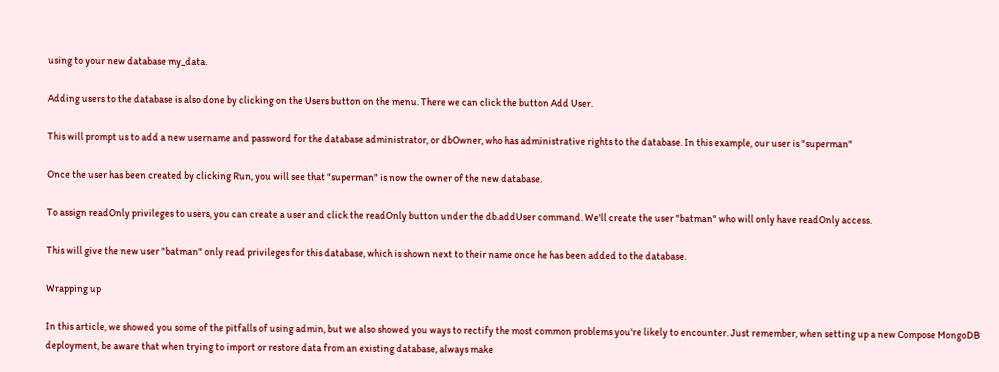using to your new database my_data.

Adding users to the database is also done by clicking on the Users button on the menu. There we can click the button Add User.

This will prompt us to add a new username and password for the database administrator, or dbOwner, who has administrative rights to the database. In this example, our user is "superman"

Once the user has been created by clicking Run, you will see that "superman" is now the owner of the new database.

To assign readOnly privileges to users, you can create a user and click the readOnly button under the db.addUser command. We'll create the user "batman" who will only have readOnly access.

This will give the new user "batman" only read privileges for this database, which is shown next to their name once he has been added to the database.

Wrapping up

In this article, we showed you some of the pitfalls of using admin, but we also showed you ways to rectify the most common problems you're likely to encounter. Just remember, when setting up a new Compose MongoDB deployment, be aware that when trying to import or restore data from an existing database, always make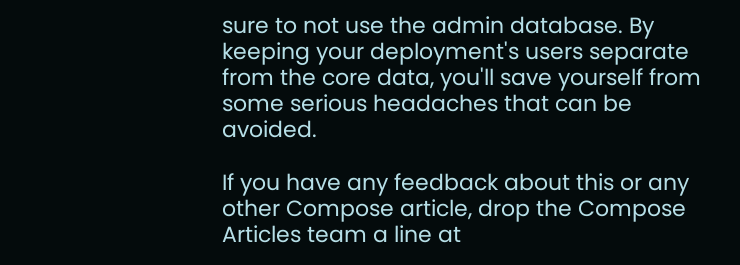sure to not use the admin database. By keeping your deployment's users separate from the core data, you'll save yourself from some serious headaches that can be avoided.

If you have any feedback about this or any other Compose article, drop the Compose Articles team a line at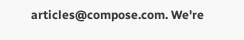articles@compose.com. We're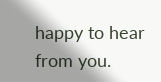happy to hear from you.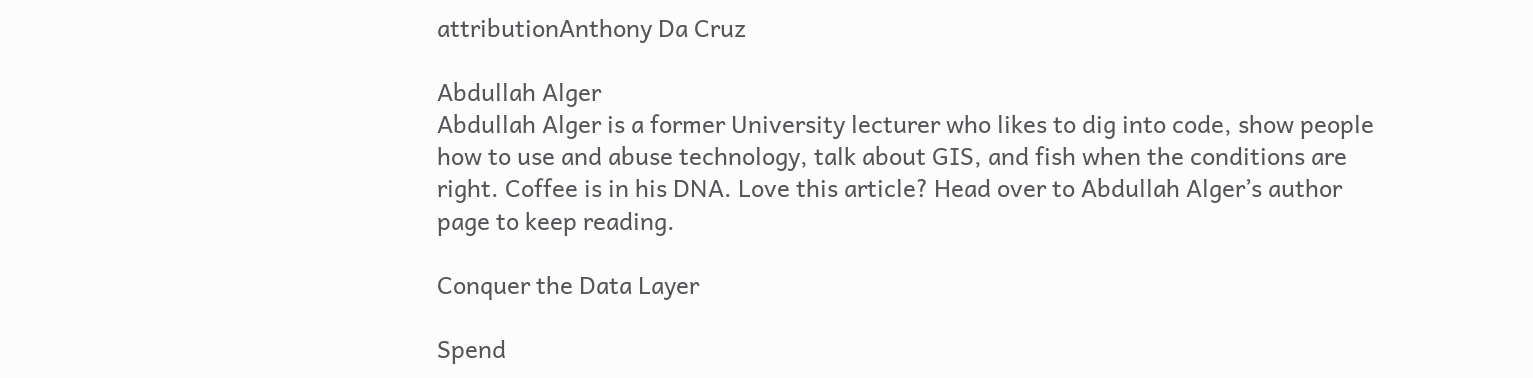attributionAnthony Da Cruz

Abdullah Alger
Abdullah Alger is a former University lecturer who likes to dig into code, show people how to use and abuse technology, talk about GIS, and fish when the conditions are right. Coffee is in his DNA. Love this article? Head over to Abdullah Alger’s author page to keep reading.

Conquer the Data Layer

Spend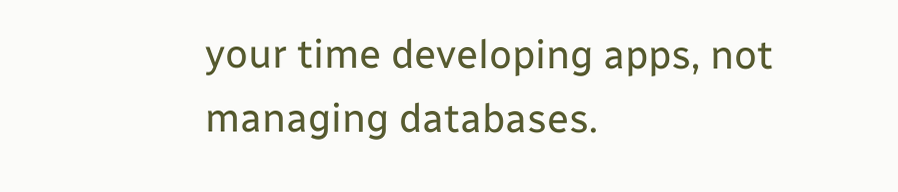your time developing apps, not managing databases.